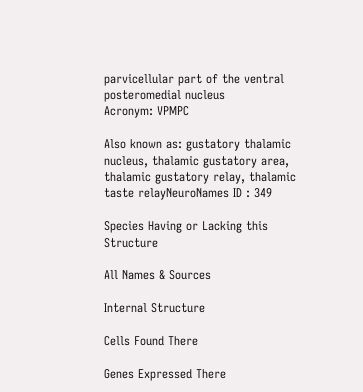parvicellular part of the ventral posteromedial nucleus
Acronym: VPMPC

Also known as: gustatory thalamic nucleus, thalamic gustatory area, thalamic gustatory relay, thalamic taste relayNeuroNames ID : 349

Species Having or Lacking this Structure

All Names & Sources

Internal Structure

Cells Found There

Genes Expressed There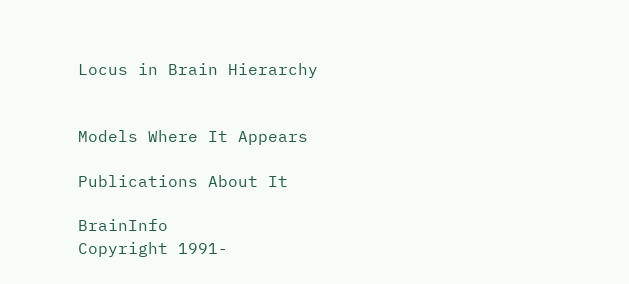Locus in Brain Hierarchy


Models Where It Appears

Publications About It

BrainInfo                           Copyright 1991-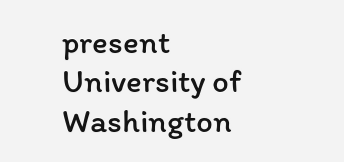present                          University of Washington